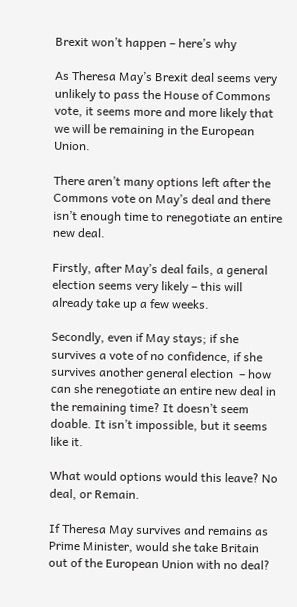Brexit won’t happen – here’s why

As Theresa May’s Brexit deal seems very unlikely to pass the House of Commons vote, it seems more and more likely that we will be remaining in the European Union.

There aren’t many options left after the Commons vote on May’s deal and there isn’t enough time to renegotiate an entire new deal.

Firstly, after May’s deal fails, a general election seems very likely – this will already take up a few weeks.

Secondly, even if May stays; if she survives a vote of no confidence, if she survives another general election  – how can she renegotiate an entire new deal in the remaining time? It doesn’t seem doable. It isn’t impossible, but it seems like it.

What would options would this leave? No deal, or Remain.

If Theresa May survives and remains as Prime Minister, would she take Britain out of the European Union with no deal?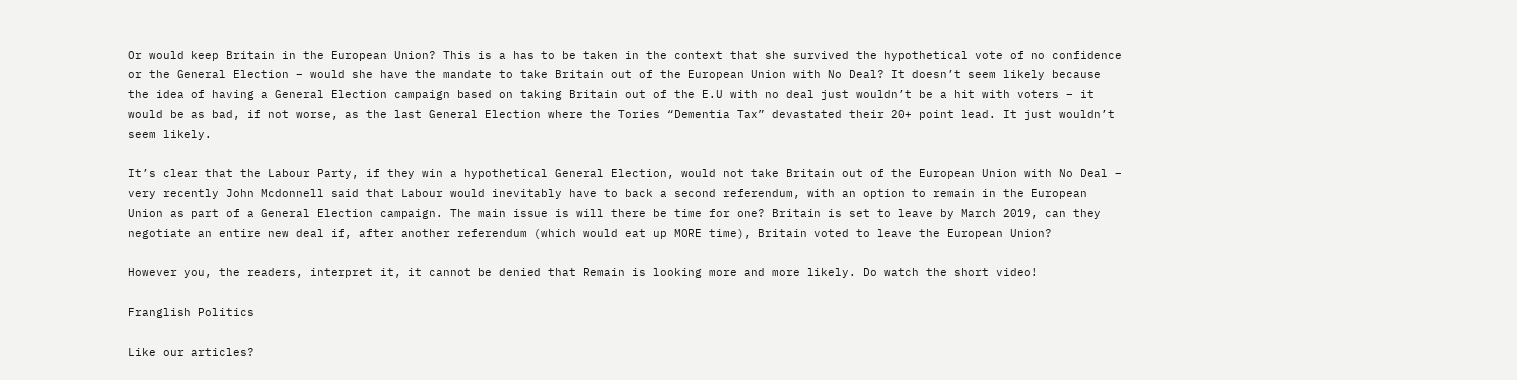Or would keep Britain in the European Union? This is a has to be taken in the context that she survived the hypothetical vote of no confidence or the General Election – would she have the mandate to take Britain out of the European Union with No Deal? It doesn’t seem likely because the idea of having a General Election campaign based on taking Britain out of the E.U with no deal just wouldn’t be a hit with voters – it would be as bad, if not worse, as the last General Election where the Tories “Dementia Tax” devastated their 20+ point lead. It just wouldn’t seem likely.

It’s clear that the Labour Party, if they win a hypothetical General Election, would not take Britain out of the European Union with No Deal – very recently John Mcdonnell said that Labour would inevitably have to back a second referendum, with an option to remain in the European Union as part of a General Election campaign. The main issue is will there be time for one? Britain is set to leave by March 2019, can they negotiate an entire new deal if, after another referendum (which would eat up MORE time), Britain voted to leave the European Union?

However you, the readers, interpret it, it cannot be denied that Remain is looking more and more likely. Do watch the short video!

Franglish Politics

Like our articles?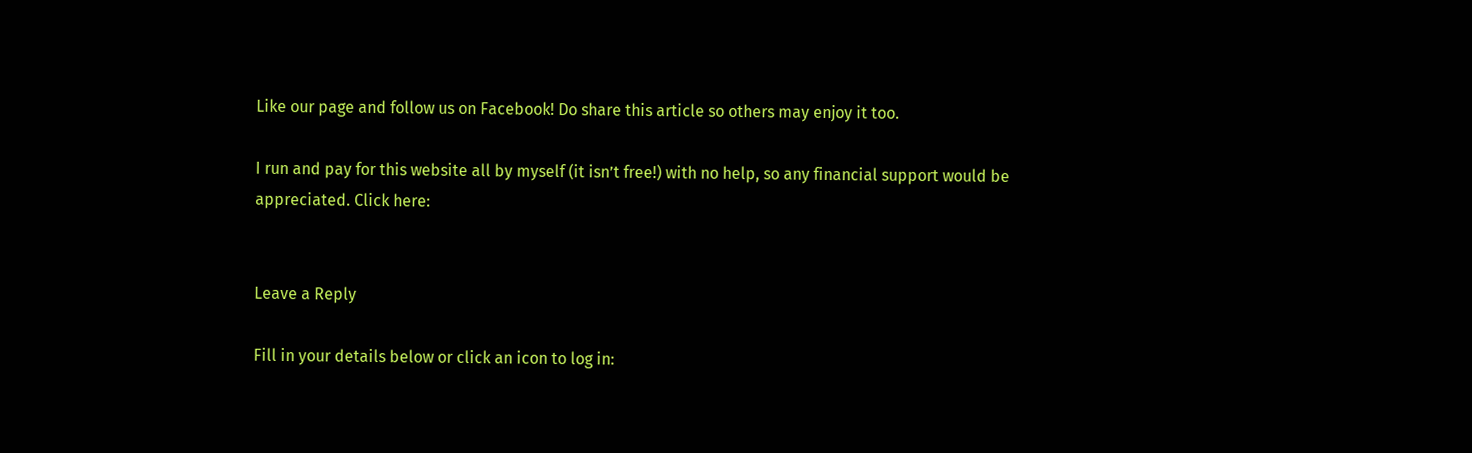Like our page and follow us on Facebook! Do share this article so others may enjoy it too.

I run and pay for this website all by myself (it isn’t free!) with no help, so any financial support would be appreciated. Click here:


Leave a Reply

Fill in your details below or click an icon to log in: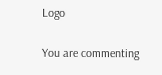Logo

You are commenting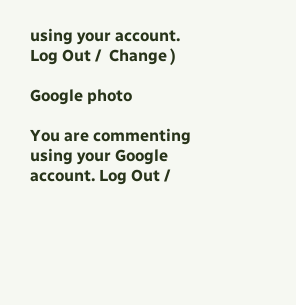using your account. Log Out /  Change )

Google photo

You are commenting using your Google account. Log Out /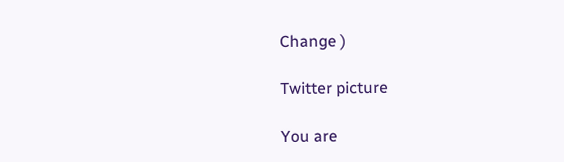Change )

Twitter picture

You are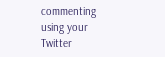commenting using your Twitter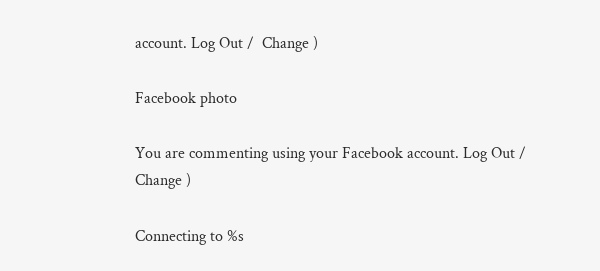account. Log Out /  Change )

Facebook photo

You are commenting using your Facebook account. Log Out /  Change )

Connecting to %s